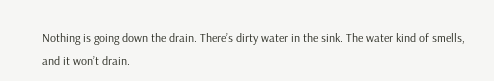Nothing is going down the drain. There’s dirty water in the sink. The water kind of smells, and it won’t drain.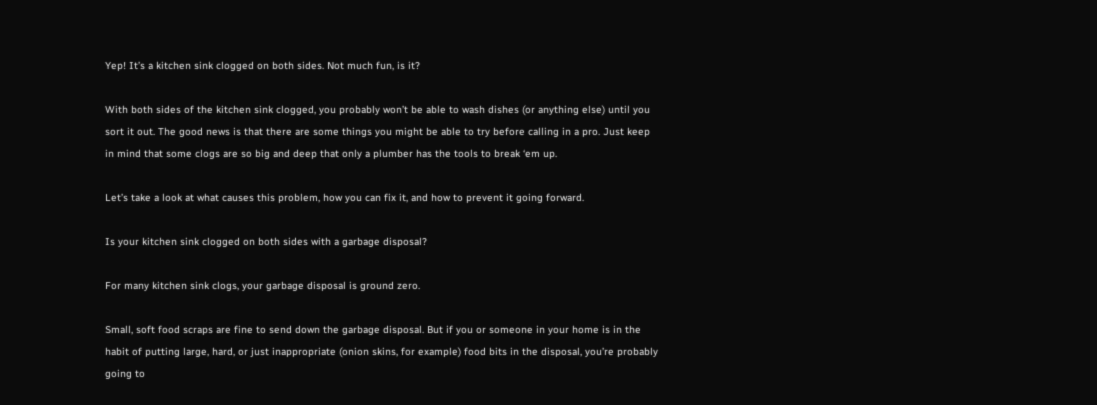Yep! It’s a kitchen sink clogged on both sides. Not much fun, is it?

With both sides of the kitchen sink clogged, you probably won’t be able to wash dishes (or anything else) until you sort it out. The good news is that there are some things you might be able to try before calling in a pro. Just keep in mind that some clogs are so big and deep that only a plumber has the tools to break ‘em up.

Let’s take a look at what causes this problem, how you can fix it, and how to prevent it going forward.

Is your kitchen sink clogged on both sides with a garbage disposal?

For many kitchen sink clogs, your garbage disposal is ground zero.

Small, soft food scraps are fine to send down the garbage disposal. But if you or someone in your home is in the habit of putting large, hard, or just inappropriate (onion skins, for example) food bits in the disposal, you’re probably going to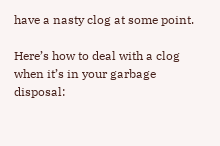have a nasty clog at some point.

Here’s how to deal with a clog when it’s in your garbage disposal: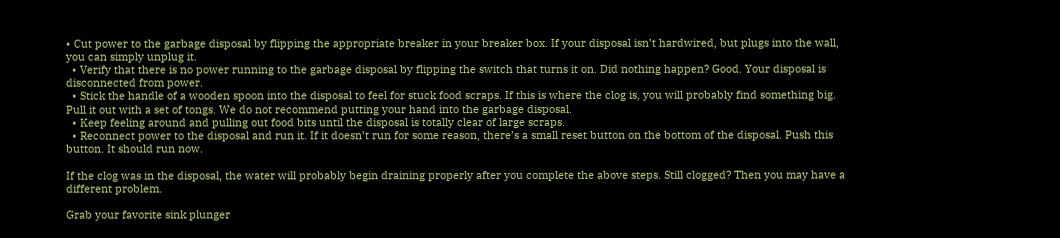• Cut power to the garbage disposal by flipping the appropriate breaker in your breaker box. If your disposal isn’t hardwired, but plugs into the wall, you can simply unplug it.
  • Verify that there is no power running to the garbage disposal by flipping the switch that turns it on. Did nothing happen? Good. Your disposal is disconnected from power.
  • Stick the handle of a wooden spoon into the disposal to feel for stuck food scraps. If this is where the clog is, you will probably find something big. Pull it out with a set of tongs. We do not recommend putting your hand into the garbage disposal.
  • Keep feeling around and pulling out food bits until the disposal is totally clear of large scraps.
  • Reconnect power to the disposal and run it. If it doesn’t run for some reason, there’s a small reset button on the bottom of the disposal. Push this button. It should run now.

If the clog was in the disposal, the water will probably begin draining properly after you complete the above steps. Still clogged? Then you may have a different problem.

Grab your favorite sink plunger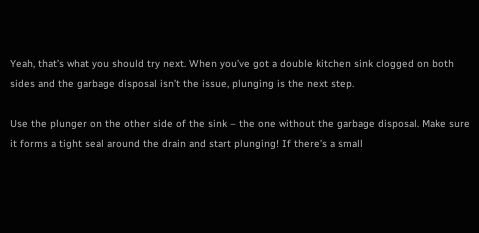Yeah, that’s what you should try next. When you’ve got a double kitchen sink clogged on both sides and the garbage disposal isn’t the issue, plunging is the next step.

Use the plunger on the other side of the sink – the one without the garbage disposal. Make sure it forms a tight seal around the drain and start plunging! If there’s a small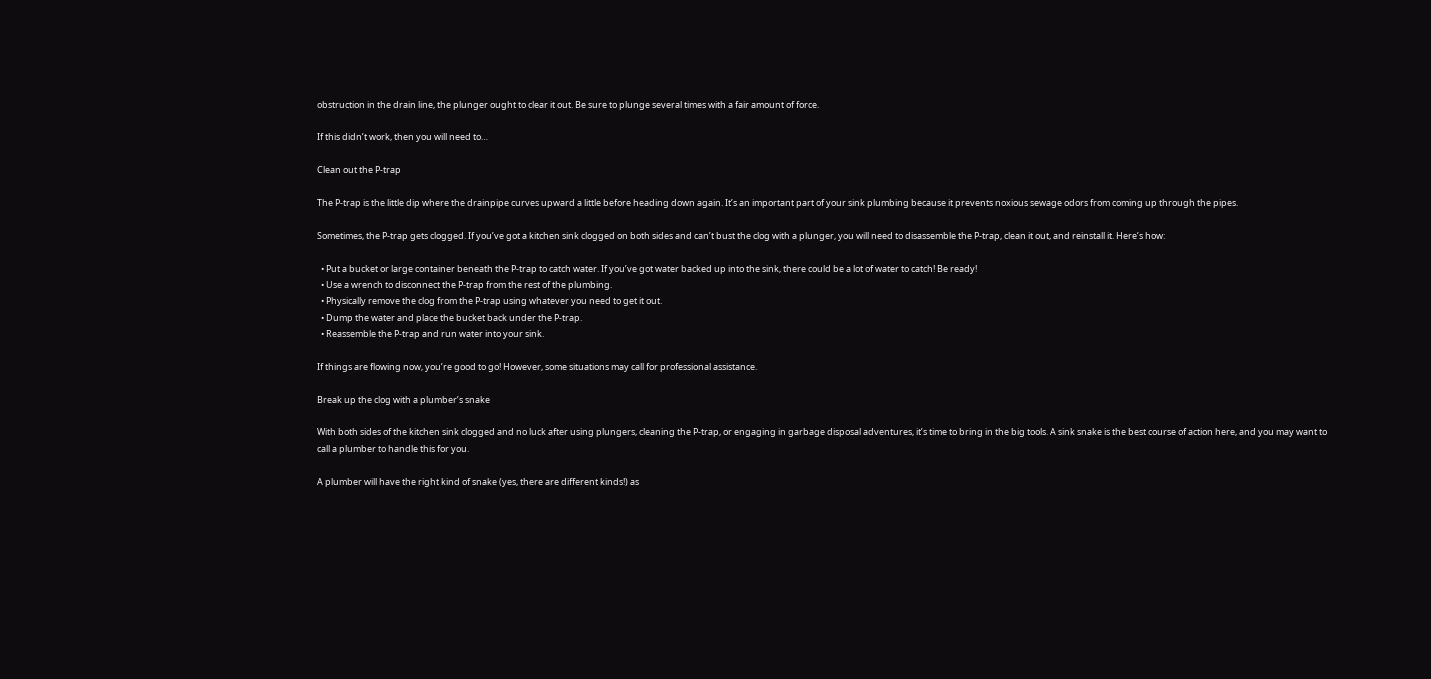obstruction in the drain line, the plunger ought to clear it out. Be sure to plunge several times with a fair amount of force.

If this didn’t work, then you will need to…

Clean out the P-trap

The P-trap is the little dip where the drainpipe curves upward a little before heading down again. It’s an important part of your sink plumbing because it prevents noxious sewage odors from coming up through the pipes.

Sometimes, the P-trap gets clogged. If you’ve got a kitchen sink clogged on both sides and can’t bust the clog with a plunger, you will need to disassemble the P-trap, clean it out, and reinstall it. Here’s how:

  • Put a bucket or large container beneath the P-trap to catch water. If you’ve got water backed up into the sink, there could be a lot of water to catch! Be ready!
  • Use a wrench to disconnect the P-trap from the rest of the plumbing.
  • Physically remove the clog from the P-trap using whatever you need to get it out.
  • Dump the water and place the bucket back under the P-trap.
  • Reassemble the P-trap and run water into your sink.

If things are flowing now, you’re good to go! However, some situations may call for professional assistance.

Break up the clog with a plumber’s snake

With both sides of the kitchen sink clogged and no luck after using plungers, cleaning the P-trap, or engaging in garbage disposal adventures, it’s time to bring in the big tools. A sink snake is the best course of action here, and you may want to call a plumber to handle this for you.

A plumber will have the right kind of snake (yes, there are different kinds!) as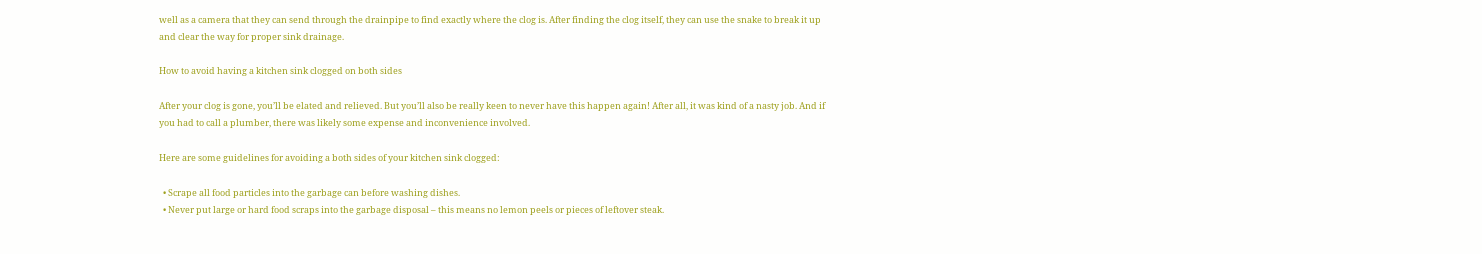well as a camera that they can send through the drainpipe to find exactly where the clog is. After finding the clog itself, they can use the snake to break it up and clear the way for proper sink drainage.

How to avoid having a kitchen sink clogged on both sides

After your clog is gone, you’ll be elated and relieved. But you’ll also be really keen to never have this happen again! After all, it was kind of a nasty job. And if you had to call a plumber, there was likely some expense and inconvenience involved.

Here are some guidelines for avoiding a both sides of your kitchen sink clogged:

  • Scrape all food particles into the garbage can before washing dishes.
  • Never put large or hard food scraps into the garbage disposal – this means no lemon peels or pieces of leftover steak.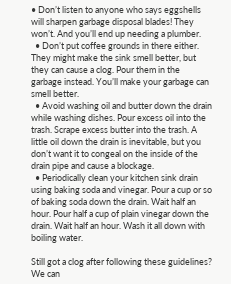• Don’t listen to anyone who says eggshells will sharpen garbage disposal blades! They won’t. And you’ll end up needing a plumber.
  • Don’t put coffee grounds in there either. They might make the sink smell better, but they can cause a clog. Pour them in the garbage instead. You’ll make your garbage can smell better.
  • Avoid washing oil and butter down the drain while washing dishes. Pour excess oil into the trash. Scrape excess butter into the trash. A little oil down the drain is inevitable, but you don’t want it to congeal on the inside of the drain pipe and cause a blockage.
  • Periodically clean your kitchen sink drain using baking soda and vinegar. Pour a cup or so of baking soda down the drain. Wait half an hour. Pour half a cup of plain vinegar down the drain. Wait half an hour. Wash it all down with boiling water.

Still got a clog after following these guidelines? We can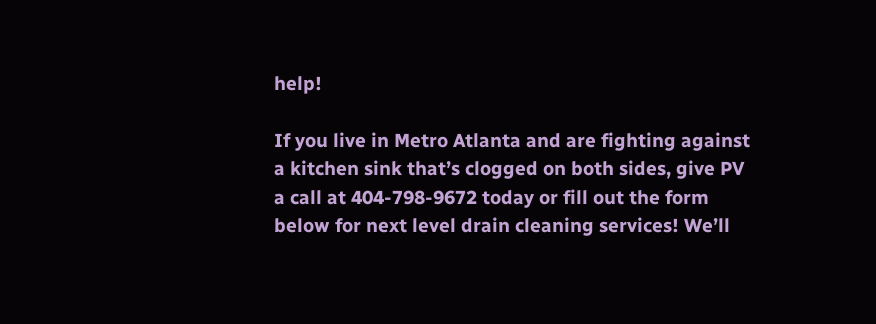help!

If you live in Metro Atlanta and are fighting against a kitchen sink that’s clogged on both sides, give PV a call at 404-798-9672 today or fill out the form below for next level drain cleaning services! We’ll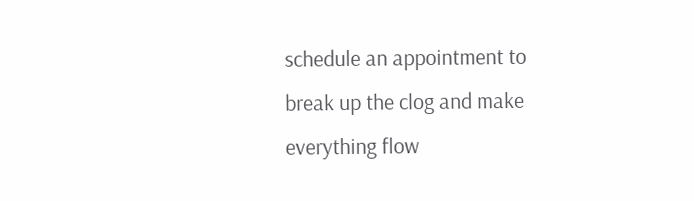schedule an appointment to break up the clog and make everything flow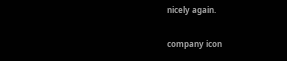nicely again.

company icon